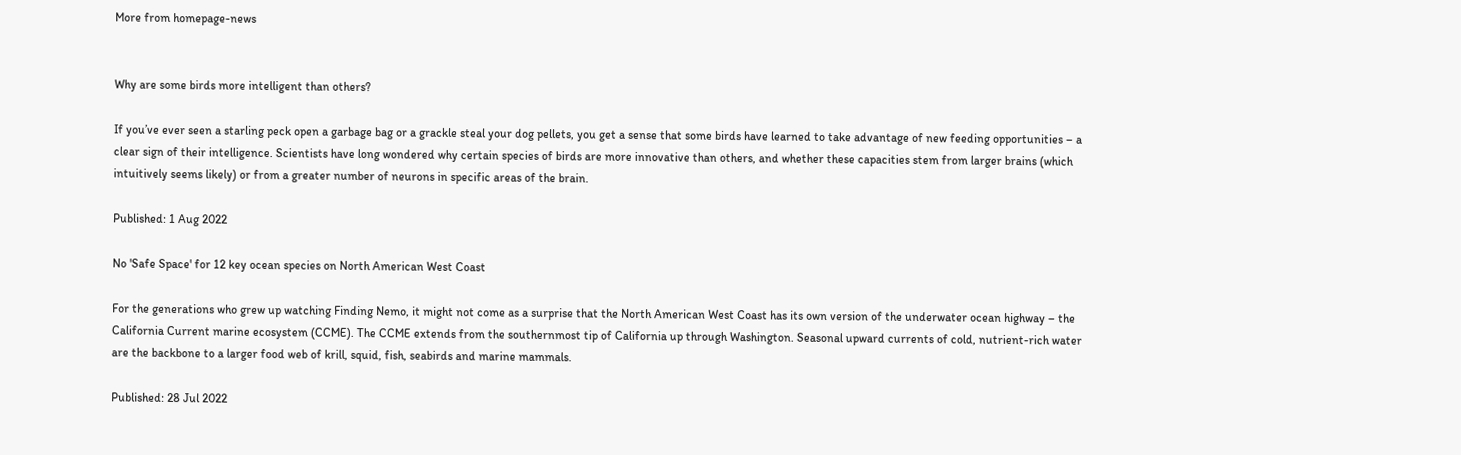More from homepage-news


Why are some birds more intelligent than others?

If you’ve ever seen a starling peck open a garbage bag or a grackle steal your dog pellets, you get a sense that some birds have learned to take advantage of new feeding opportunities – a clear sign of their intelligence. Scientists have long wondered why certain species of birds are more innovative than others, and whether these capacities stem from larger brains (which intuitively seems likely) or from a greater number of neurons in specific areas of the brain.

Published: 1 Aug 2022

No 'Safe Space' for 12 key ocean species on North American West Coast

For the generations who grew up watching Finding Nemo, it might not come as a surprise that the North American West Coast has its own version of the underwater ocean highway – the California Current marine ecosystem (CCME). The CCME extends from the southernmost tip of California up through Washington. Seasonal upward currents of cold, nutrient-rich water are the backbone to a larger food web of krill, squid, fish, seabirds and marine mammals.

Published: 28 Jul 2022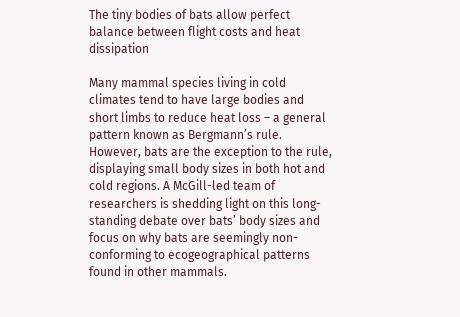The tiny bodies of bats allow perfect balance between flight costs and heat dissipation

Many mammal species living in cold climates tend to have large bodies and short limbs to reduce heat loss – a general pattern known as Bergmann’s rule. However, bats are the exception to the rule, displaying small body sizes in both hot and cold regions. A McGill-led team of researchers is shedding light on this long-standing debate over bats’ body sizes and focus on why bats are seemingly non-conforming to ecogeographical patterns found in other mammals.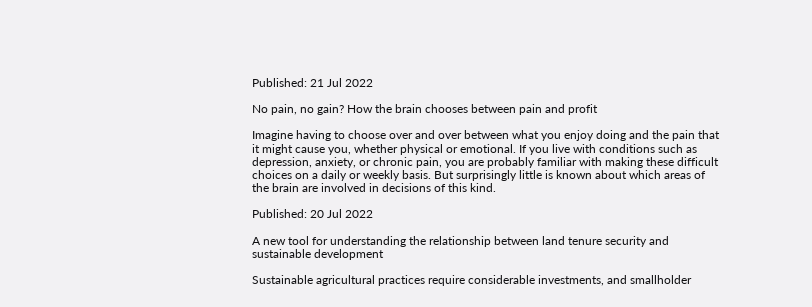Published: 21 Jul 2022

No pain, no gain? How the brain chooses between pain and profit

Imagine having to choose over and over between what you enjoy doing and the pain that it might cause you, whether physical or emotional. If you live with conditions such as depression, anxiety, or chronic pain, you are probably familiar with making these difficult choices on a daily or weekly basis. But surprisingly little is known about which areas of the brain are involved in decisions of this kind.

Published: 20 Jul 2022

A new tool for understanding the relationship between land tenure security and sustainable development

Sustainable agricultural practices require considerable investments, and smallholder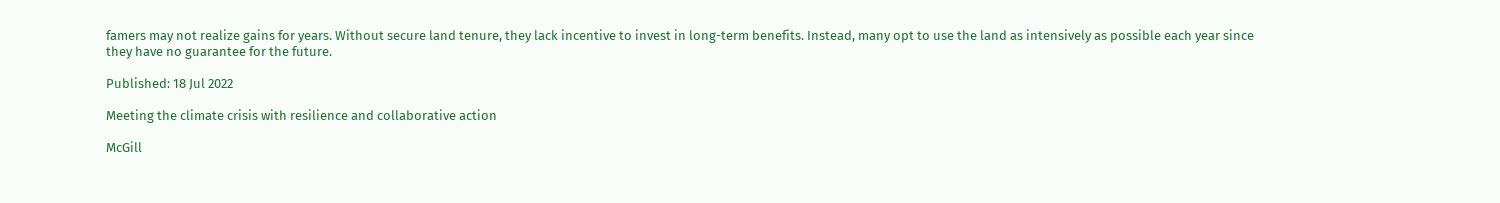famers may not realize gains for years. Without secure land tenure, they lack incentive to invest in long-term benefits. Instead, many opt to use the land as intensively as possible each year since they have no guarantee for the future.

Published: 18 Jul 2022

Meeting the climate crisis with resilience and collaborative action

McGill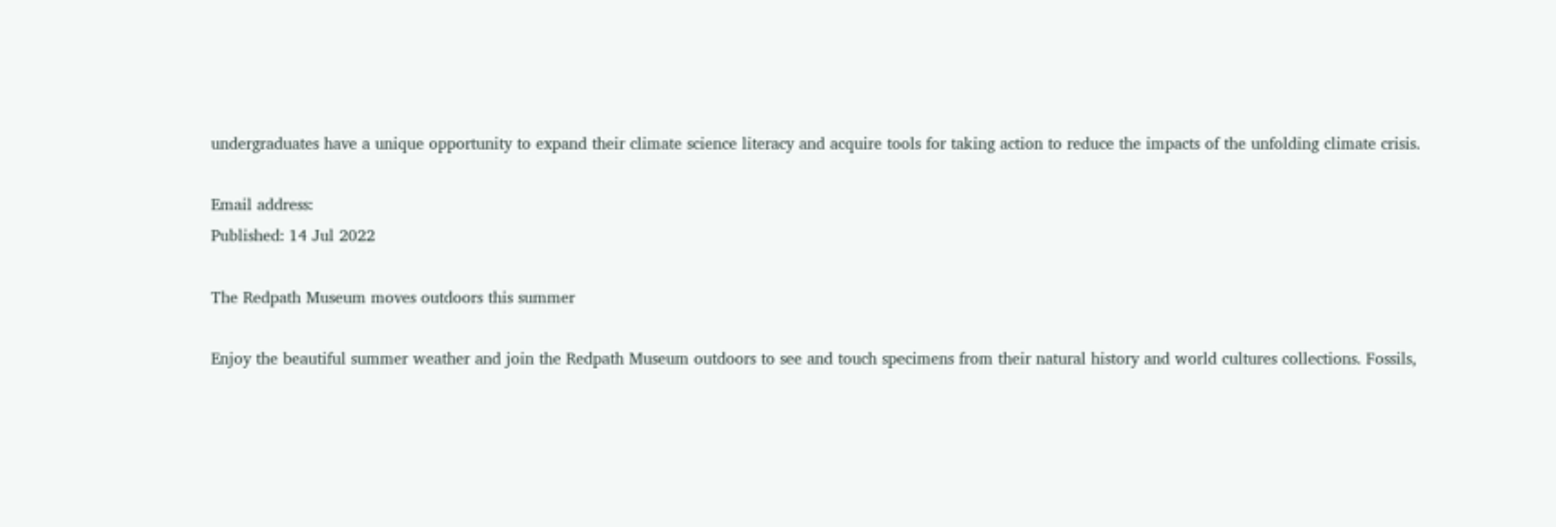undergraduates have a unique opportunity to expand their climate science literacy and acquire tools for taking action to reduce the impacts of the unfolding climate crisis.

Email address:
Published: 14 Jul 2022

The Redpath Museum moves outdoors this summer

Enjoy the beautiful summer weather and join the Redpath Museum outdoors to see and touch specimens from their natural history and world cultures collections. Fossils,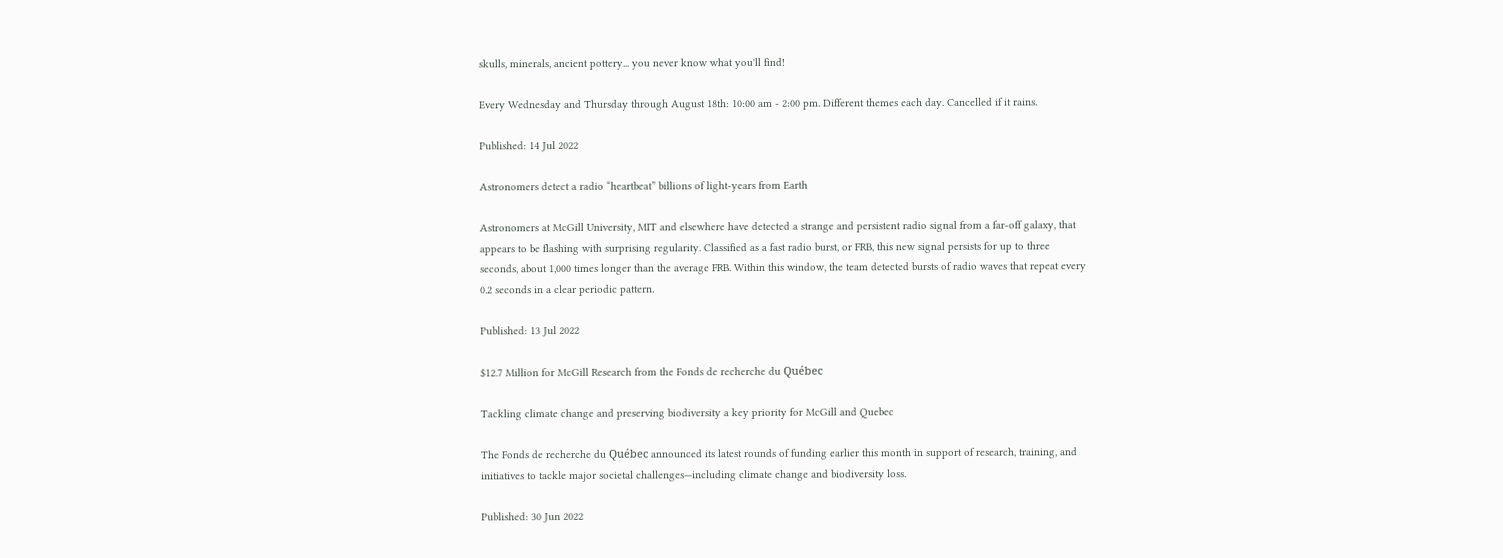skulls, minerals, ancient pottery... you never know what you'll find!

Every Wednesday and Thursday through August 18th: 10:00 am - 2:00 pm. Different themes each day. Cancelled if it rains.

Published: 14 Jul 2022

Astronomers detect a radio “heartbeat” billions of light-years from Earth

Astronomers at McGill University, MIT and elsewhere have detected a strange and persistent radio signal from a far-off galaxy, that appears to be flashing with surprising regularity. Classified as a fast radio burst, or FRB, this new signal persists for up to three seconds, about 1,000 times longer than the average FRB. Within this window, the team detected bursts of radio waves that repeat every 0.2 seconds in a clear periodic pattern.

Published: 13 Jul 2022

$12.7 Million for McGill Research from the Fonds de recherche du Québec

Tackling climate change and preserving biodiversity a key priority for McGill and Quebec

The Fonds de recherche du Québec announced its latest rounds of funding earlier this month in support of research, training, and initiatives to tackle major societal challenges—including climate change and biodiversity loss.

Published: 30 Jun 2022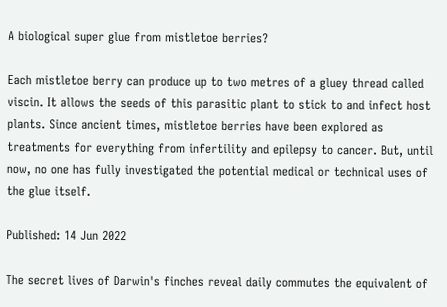A biological super glue from mistletoe berries?

Each mistletoe berry can produce up to two metres of a gluey thread called viscin. It allows the seeds of this parasitic plant to stick to and infect host plants. Since ancient times, mistletoe berries have been explored as treatments for everything from infertility and epilepsy to cancer. But, until now, no one has fully investigated the potential medical or technical uses of the glue itself.

Published: 14 Jun 2022

The secret lives of Darwin's finches reveal daily commutes the equivalent of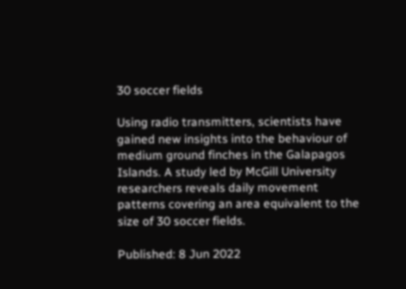30 soccer fields

Using radio transmitters, scientists have gained new insights into the behaviour of medium ground finches in the Galapagos Islands. A study led by McGill University researchers reveals daily movement patterns covering an area equivalent to the size of 30 soccer fields.

Published: 8 Jun 2022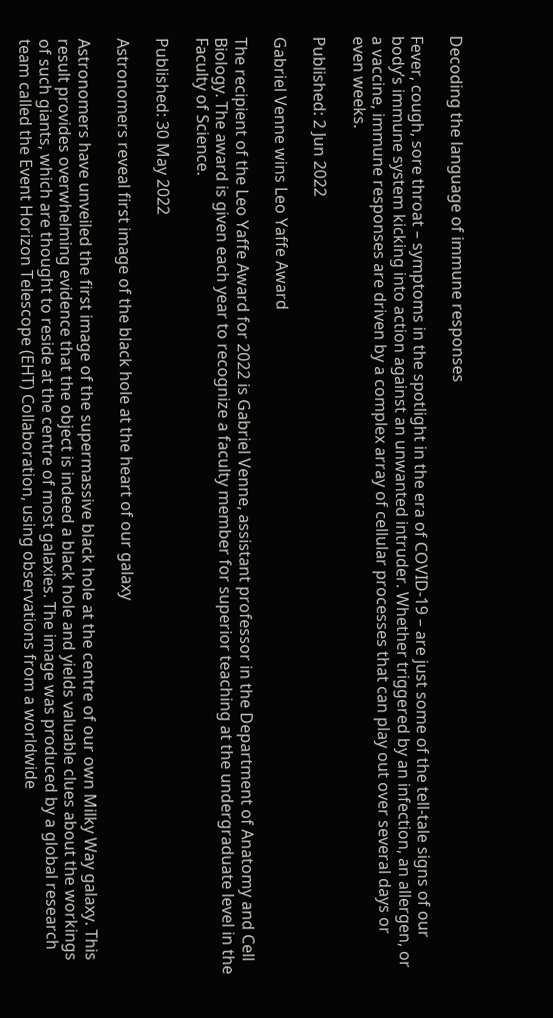Decoding the language of immune responses

Fever, cough, sore throat – symptoms in the spotlight in the era of COVID-19 – are just some of the tell-tale signs of our body’s immune system kicking into action against an unwanted intruder. Whether triggered by an infection, an allergen, or a vaccine, immune responses are driven by a complex array of cellular processes that can play out over several days or even weeks.

Published: 2 Jun 2022

Gabriel Venne wins Leo Yaffe Award

The recipient of the Leo Yaffe Award for 2022 is Gabriel Venne, assistant professor in the Department of Anatomy and Cell Biology. The award is given each year to recognize a faculty member for superior teaching at the undergraduate level in the Faculty of Science.

Published: 30 May 2022

Astronomers reveal first image of the black hole at the heart of our galaxy

Astronomers have unveiled the first image of the supermassive black hole at the centre of our own Milky Way galaxy. This result provides overwhelming evidence that the object is indeed a black hole and yields valuable clues about the workings of such giants, which are thought to reside at the centre of most galaxies. The image was produced by a global research team called the Event Horizon Telescope (EHT) Collaboration, using observations from a worldwide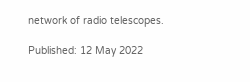network of radio telescopes.

Published: 12 May 2022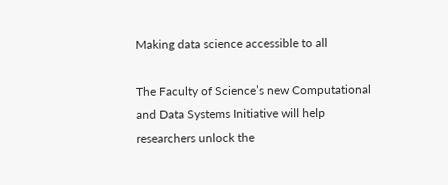Making data science accessible to all

The Faculty of Science’s new Computational and Data Systems Initiative will help researchers unlock the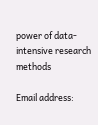power of data-intensive research methods

Email address: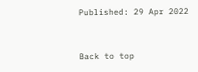Published: 29 Apr 2022


Back to top